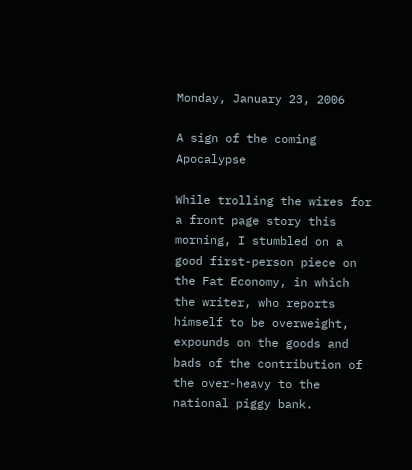Monday, January 23, 2006

A sign of the coming Apocalypse

While trolling the wires for a front page story this morning, I stumbled on a good first-person piece on the Fat Economy, in which the writer, who reports himself to be overweight, expounds on the goods and bads of the contribution of the over-heavy to the national piggy bank.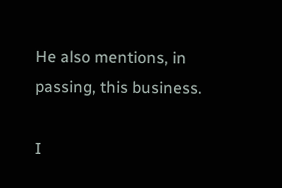He also mentions, in passing, this business.

I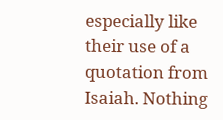especially like their use of a quotation from Isaiah. Nothing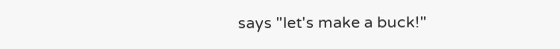says "let's make a buck!"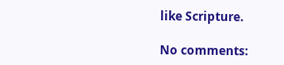like Scripture.

No comments: